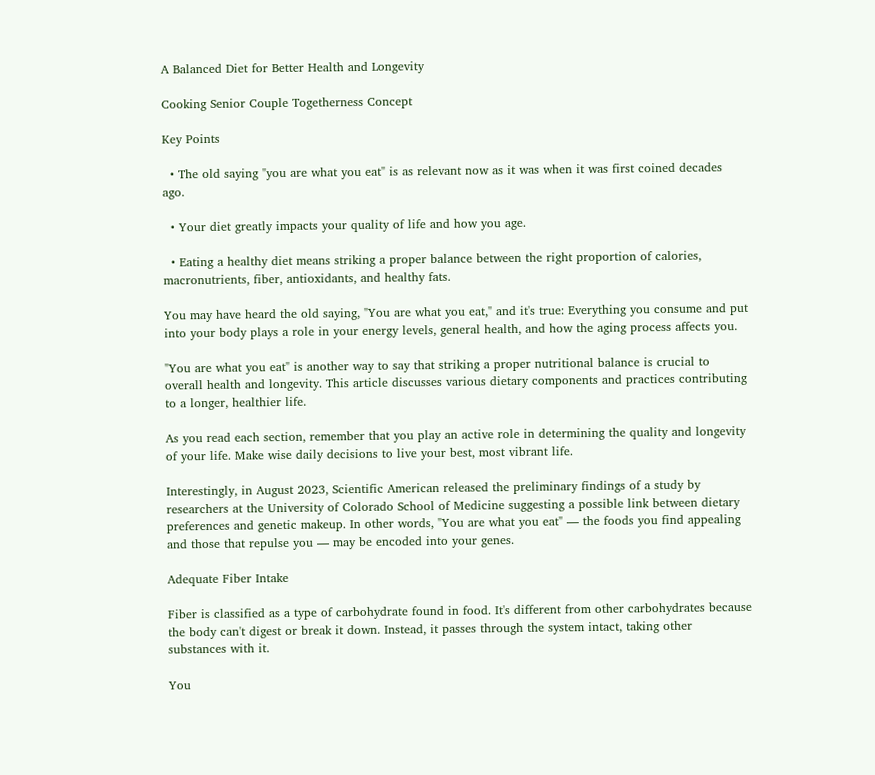A Balanced Diet for Better Health and Longevity

Cooking Senior Couple Togetherness Concept

Key Points

  • The old saying "you are what you eat" is as relevant now as it was when it was first coined decades ago.

  • Your diet greatly impacts your quality of life and how you age.

  • Eating a healthy diet means striking a proper balance between the right proportion of calories, macronutrients, fiber, antioxidants, and healthy fats.

You may have heard the old saying, "You are what you eat," and it's true: Everything you consume and put into your body plays a role in your energy levels, general health, and how the aging process affects you.

"You are what you eat" is another way to say that striking a proper nutritional balance is crucial to overall health and longevity. This article discusses various dietary components and practices contributing to a longer, healthier life.

As you read each section, remember that you play an active role in determining the quality and longevity of your life. Make wise daily decisions to live your best, most vibrant life.

Interestingly, in August 2023, Scientific American released the preliminary findings of a study by researchers at the University of Colorado School of Medicine suggesting a possible link between dietary preferences and genetic makeup. In other words, "You are what you eat" — the foods you find appealing and those that repulse you — may be encoded into your genes.

Adequate Fiber Intake

Fiber is classified as a type of carbohydrate found in food. It's different from other carbohydrates because the body can't digest or break it down. Instead, it passes through the system intact, taking other substances with it.

You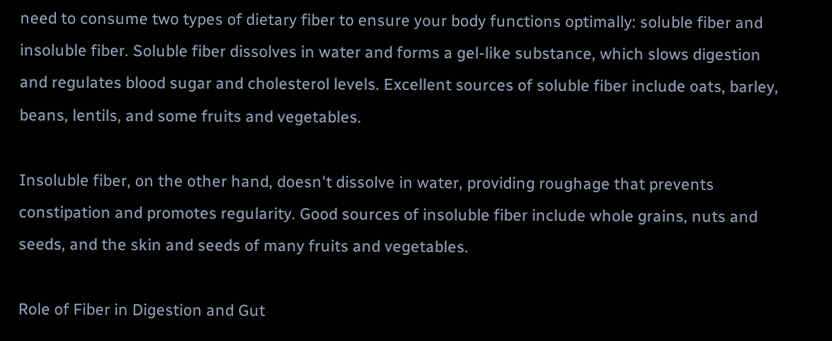need to consume two types of dietary fiber to ensure your body functions optimally: soluble fiber and insoluble fiber. Soluble fiber dissolves in water and forms a gel-like substance, which slows digestion and regulates blood sugar and cholesterol levels. Excellent sources of soluble fiber include oats, barley, beans, lentils, and some fruits and vegetables.

Insoluble fiber, on the other hand, doesn't dissolve in water, providing roughage that prevents constipation and promotes regularity. Good sources of insoluble fiber include whole grains, nuts and seeds, and the skin and seeds of many fruits and vegetables.

Role of Fiber in Digestion and Gut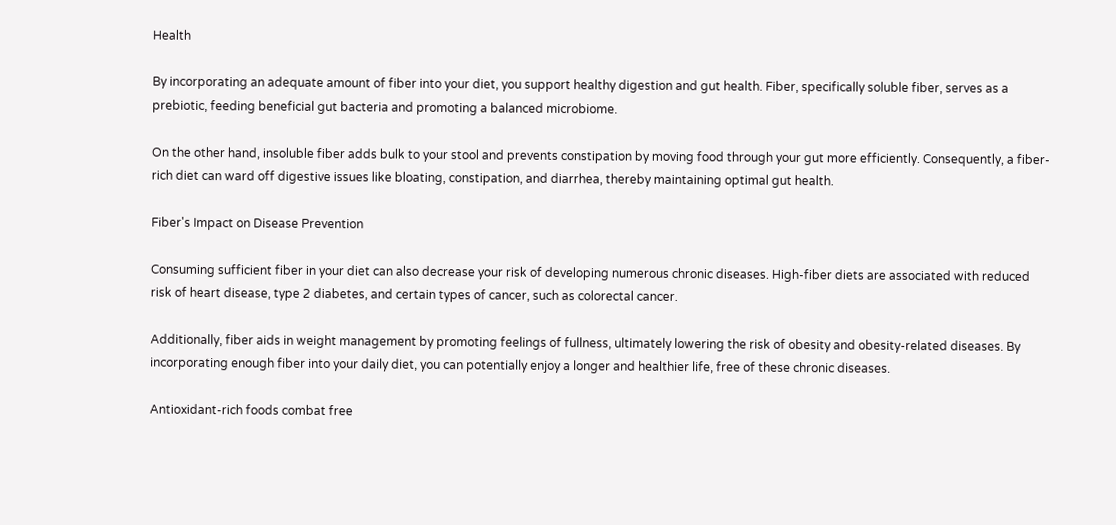Health

By incorporating an adequate amount of fiber into your diet, you support healthy digestion and gut health. Fiber, specifically soluble fiber, serves as a prebiotic, feeding beneficial gut bacteria and promoting a balanced microbiome.

On the other hand, insoluble fiber adds bulk to your stool and prevents constipation by moving food through your gut more efficiently. Consequently, a fiber-rich diet can ward off digestive issues like bloating, constipation, and diarrhea, thereby maintaining optimal gut health.

Fiber's Impact on Disease Prevention

Consuming sufficient fiber in your diet can also decrease your risk of developing numerous chronic diseases. High-fiber diets are associated with reduced risk of heart disease, type 2 diabetes, and certain types of cancer, such as colorectal cancer.

Additionally, fiber aids in weight management by promoting feelings of fullness, ultimately lowering the risk of obesity and obesity-related diseases. By incorporating enough fiber into your daily diet, you can potentially enjoy a longer and healthier life, free of these chronic diseases.

Antioxidant-rich foods combat free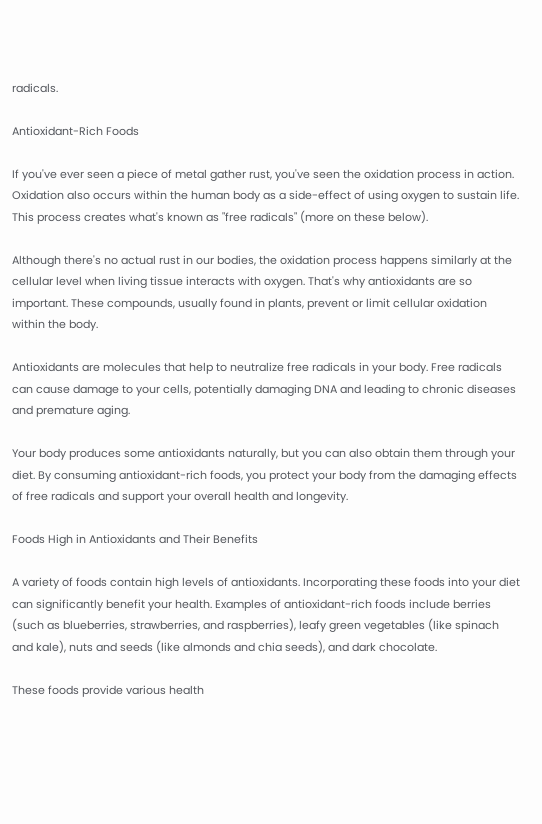radicals.

Antioxidant-Rich Foods

If you've ever seen a piece of metal gather rust, you've seen the oxidation process in action. Oxidation also occurs within the human body as a side-effect of using oxygen to sustain life. This process creates what's known as "free radicals" (more on these below).

Although there's no actual rust in our bodies, the oxidation process happens similarly at the cellular level when living tissue interacts with oxygen. That's why antioxidants are so important. These compounds, usually found in plants, prevent or limit cellular oxidation within the body.

Antioxidants are molecules that help to neutralize free radicals in your body. Free radicals can cause damage to your cells, potentially damaging DNA and leading to chronic diseases and premature aging.

Your body produces some antioxidants naturally, but you can also obtain them through your diet. By consuming antioxidant-rich foods, you protect your body from the damaging effects of free radicals and support your overall health and longevity.

Foods High in Antioxidants and Their Benefits

A variety of foods contain high levels of antioxidants. Incorporating these foods into your diet can significantly benefit your health. Examples of antioxidant-rich foods include berries (such as blueberries, strawberries, and raspberries), leafy green vegetables (like spinach and kale), nuts and seeds (like almonds and chia seeds), and dark chocolate.

These foods provide various health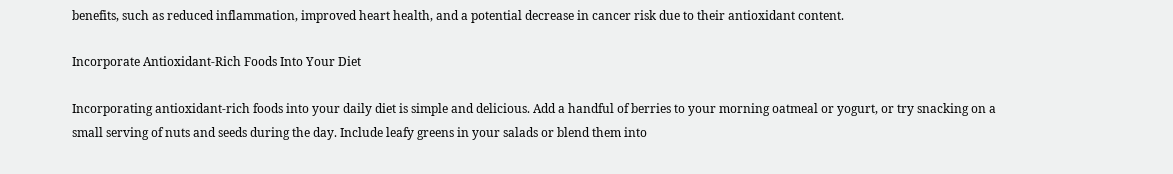benefits, such as reduced inflammation, improved heart health, and a potential decrease in cancer risk due to their antioxidant content.

Incorporate Antioxidant-Rich Foods Into Your Diet

Incorporating antioxidant-rich foods into your daily diet is simple and delicious. Add a handful of berries to your morning oatmeal or yogurt, or try snacking on a small serving of nuts and seeds during the day. Include leafy greens in your salads or blend them into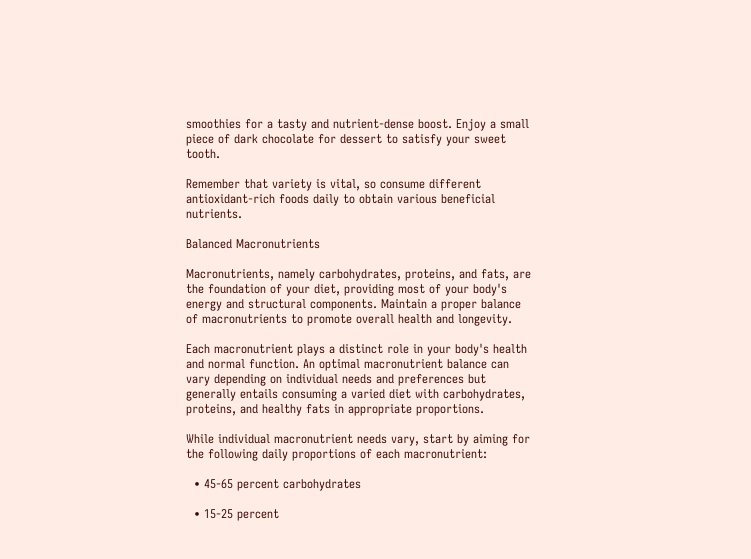smoothies for a tasty and nutrient-dense boost. Enjoy a small piece of dark chocolate for dessert to satisfy your sweet tooth.

Remember that variety is vital, so consume different antioxidant-rich foods daily to obtain various beneficial nutrients.

Balanced Macronutrients

Macronutrients, namely carbohydrates, proteins, and fats, are the foundation of your diet, providing most of your body's energy and structural components. Maintain a proper balance of macronutrients to promote overall health and longevity.

Each macronutrient plays a distinct role in your body's health and normal function. An optimal macronutrient balance can vary depending on individual needs and preferences but generally entails consuming a varied diet with carbohydrates, proteins, and healthy fats in appropriate proportions.

While individual macronutrient needs vary, start by aiming for the following daily proportions of each macronutrient:

  • 45-65 percent carbohydrates

  • 15-25 percent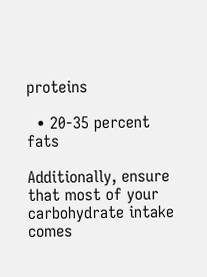proteins

  • 20-35 percent fats

Additionally, ensure that most of your carbohydrate intake comes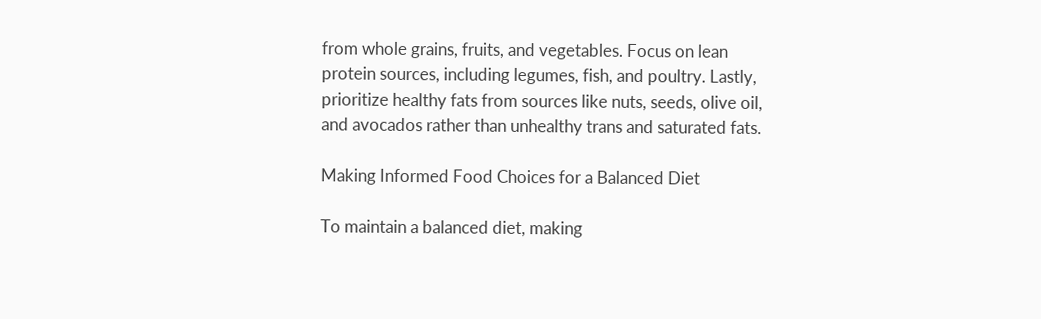from whole grains, fruits, and vegetables. Focus on lean protein sources, including legumes, fish, and poultry. Lastly, prioritize healthy fats from sources like nuts, seeds, olive oil, and avocados rather than unhealthy trans and saturated fats.

Making Informed Food Choices for a Balanced Diet

To maintain a balanced diet, making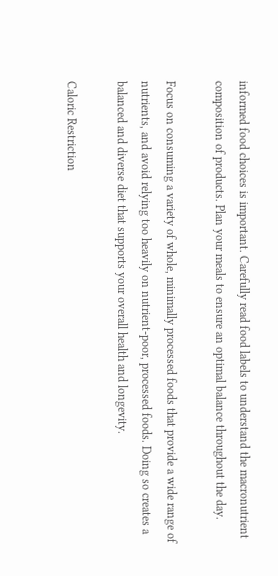informed food choices is important. Carefully read food labels to understand the macronutrient composition of products. Plan your meals to ensure an optimal balance throughout the day.

Focus on consuming a variety of whole, minimally processed foods that provide a wide range of nutrients, and avoid relying too heavily on nutrient-poor, processed foods. Doing so creates a balanced and diverse diet that supports your overall health and longevity.

Caloric Restriction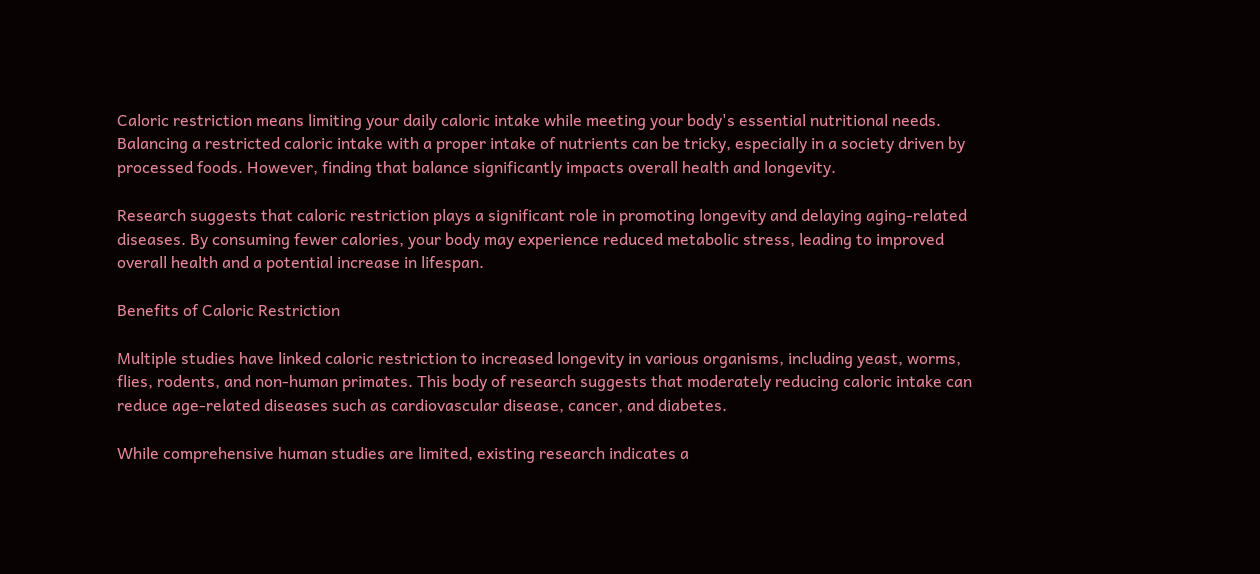Caloric restriction means limiting your daily caloric intake while meeting your body's essential nutritional needs. Balancing a restricted caloric intake with a proper intake of nutrients can be tricky, especially in a society driven by processed foods. However, finding that balance significantly impacts overall health and longevity.

Research suggests that caloric restriction plays a significant role in promoting longevity and delaying aging-related diseases. By consuming fewer calories, your body may experience reduced metabolic stress, leading to improved overall health and a potential increase in lifespan.

Benefits of Caloric Restriction

Multiple studies have linked caloric restriction to increased longevity in various organisms, including yeast, worms, flies, rodents, and non-human primates. This body of research suggests that moderately reducing caloric intake can reduce age-related diseases such as cardiovascular disease, cancer, and diabetes.

While comprehensive human studies are limited, existing research indicates a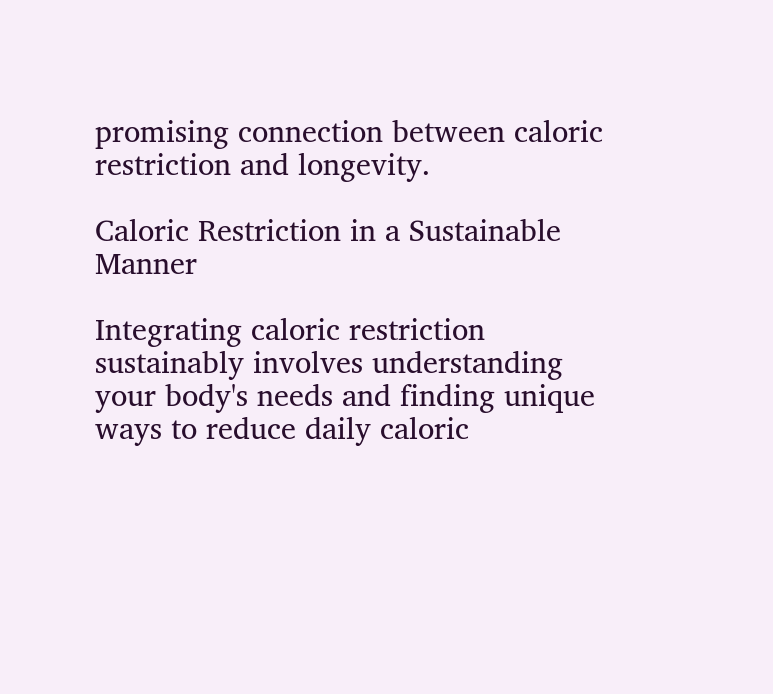promising connection between caloric restriction and longevity.

Caloric Restriction in a Sustainable Manner

Integrating caloric restriction sustainably involves understanding your body's needs and finding unique ways to reduce daily caloric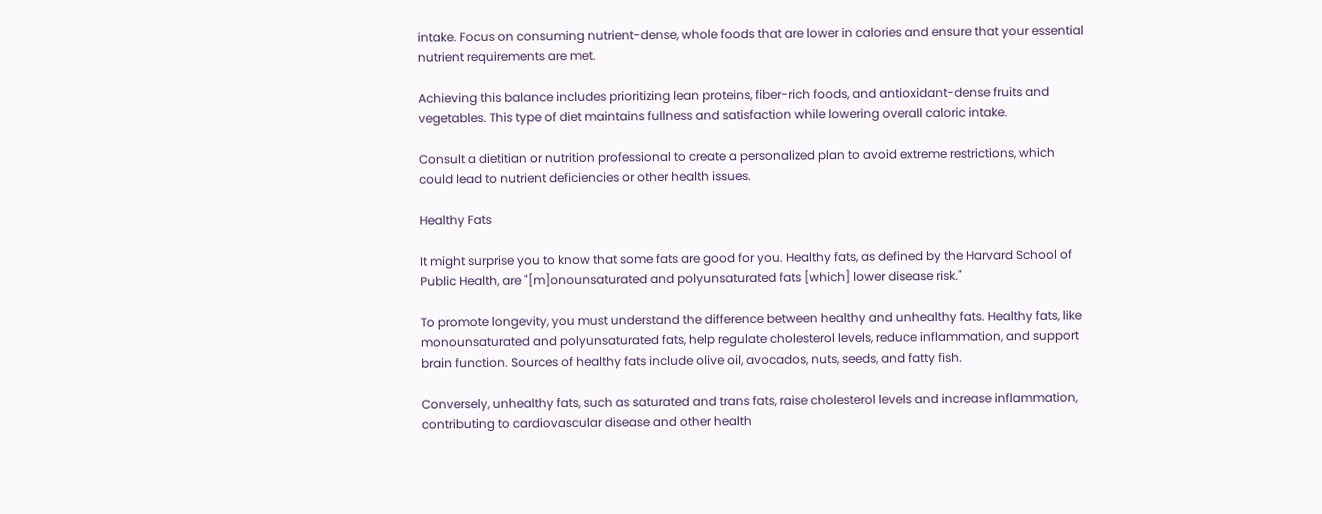intake. Focus on consuming nutrient-dense, whole foods that are lower in calories and ensure that your essential nutrient requirements are met.

Achieving this balance includes prioritizing lean proteins, fiber-rich foods, and antioxidant-dense fruits and vegetables. This type of diet maintains fullness and satisfaction while lowering overall caloric intake.

Consult a dietitian or nutrition professional to create a personalized plan to avoid extreme restrictions, which could lead to nutrient deficiencies or other health issues.

Healthy Fats

It might surprise you to know that some fats are good for you. Healthy fats, as defined by the Harvard School of Public Health, are "[m]onounsaturated and polyunsaturated fats [which] lower disease risk."

To promote longevity, you must understand the difference between healthy and unhealthy fats. Healthy fats, like monounsaturated and polyunsaturated fats, help regulate cholesterol levels, reduce inflammation, and support brain function. Sources of healthy fats include olive oil, avocados, nuts, seeds, and fatty fish.

Conversely, unhealthy fats, such as saturated and trans fats, raise cholesterol levels and increase inflammation, contributing to cardiovascular disease and other health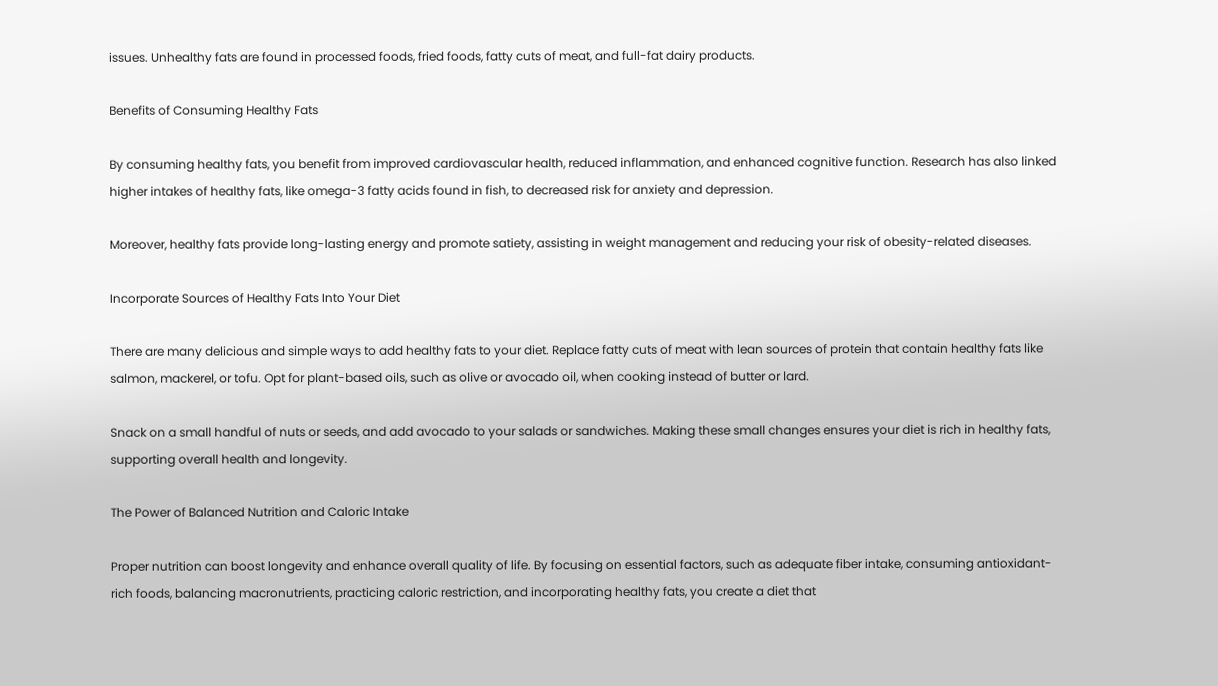issues. Unhealthy fats are found in processed foods, fried foods, fatty cuts of meat, and full-fat dairy products.

Benefits of Consuming Healthy Fats

By consuming healthy fats, you benefit from improved cardiovascular health, reduced inflammation, and enhanced cognitive function. Research has also linked higher intakes of healthy fats, like omega-3 fatty acids found in fish, to decreased risk for anxiety and depression.

Moreover, healthy fats provide long-lasting energy and promote satiety, assisting in weight management and reducing your risk of obesity-related diseases.

Incorporate Sources of Healthy Fats Into Your Diet

There are many delicious and simple ways to add healthy fats to your diet. Replace fatty cuts of meat with lean sources of protein that contain healthy fats like salmon, mackerel, or tofu. Opt for plant-based oils, such as olive or avocado oil, when cooking instead of butter or lard.

Snack on a small handful of nuts or seeds, and add avocado to your salads or sandwiches. Making these small changes ensures your diet is rich in healthy fats, supporting overall health and longevity.

The Power of Balanced Nutrition and Caloric Intake

Proper nutrition can boost longevity and enhance overall quality of life. By focusing on essential factors, such as adequate fiber intake, consuming antioxidant-rich foods, balancing macronutrients, practicing caloric restriction, and incorporating healthy fats, you create a diet that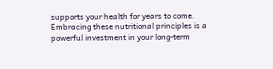supports your health for years to come. Embracing these nutritional principles is a powerful investment in your long-term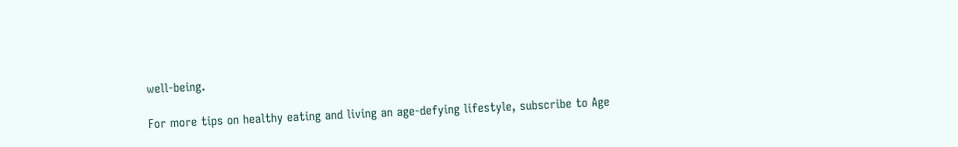well-being.

For more tips on healthy eating and living an age-defying lifestyle, subscribe to Age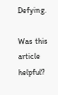Defying.

Was this article helpful?